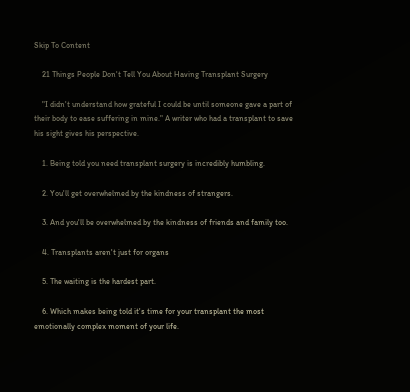Skip To Content

    21 Things People Don't Tell You About Having Transplant Surgery

    "I didn't understand how grateful I could be until someone gave a part of their body to ease suffering in mine." A writer who had a transplant to save his sight gives his perspective.

    1. Being told you need transplant surgery is incredibly humbling.

    2. You'll get overwhelmed by the kindness of strangers.

    3. And you'll be overwhelmed by the kindness of friends and family too.

    4. Transplants aren't just for organs

    5. The waiting is the hardest part.

    6. Which makes being told it's time for your transplant the most emotionally complex moment of your life.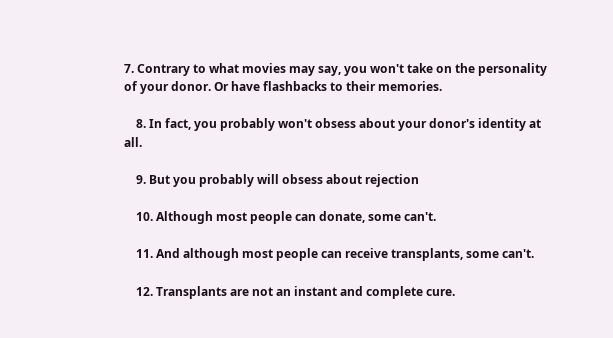7. Contrary to what movies may say, you won't take on the personality of your donor. Or have flashbacks to their memories.

    8. In fact, you probably won't obsess about your donor's identity at all.

    9. But you probably will obsess about rejection

    10. Although most people can donate, some can't.

    11. And although most people can receive transplants, some can't.

    12. Transplants are not an instant and complete cure.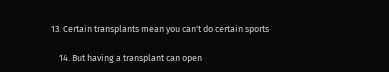13. Certain transplants mean you can't do certain sports

    14. But having a transplant can open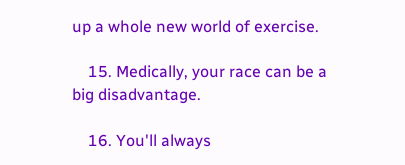up a whole new world of exercise.

    15. Medically, your race can be a big disadvantage.

    16. You'll always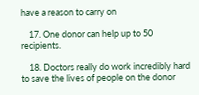have a reason to carry on

    17. One donor can help up to 50 recipients.

    18. Doctors really do work incredibly hard to save the lives of people on the donor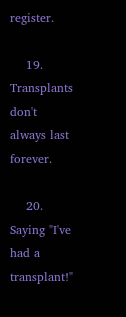register.

    19. Transplants don't always last forever.

    20. Saying "I've had a transplant!"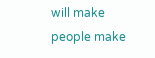will make people make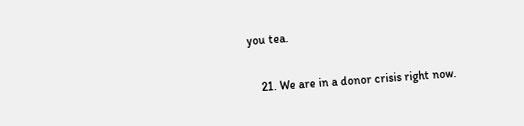you tea.

    21. We are in a donor crisis right now.